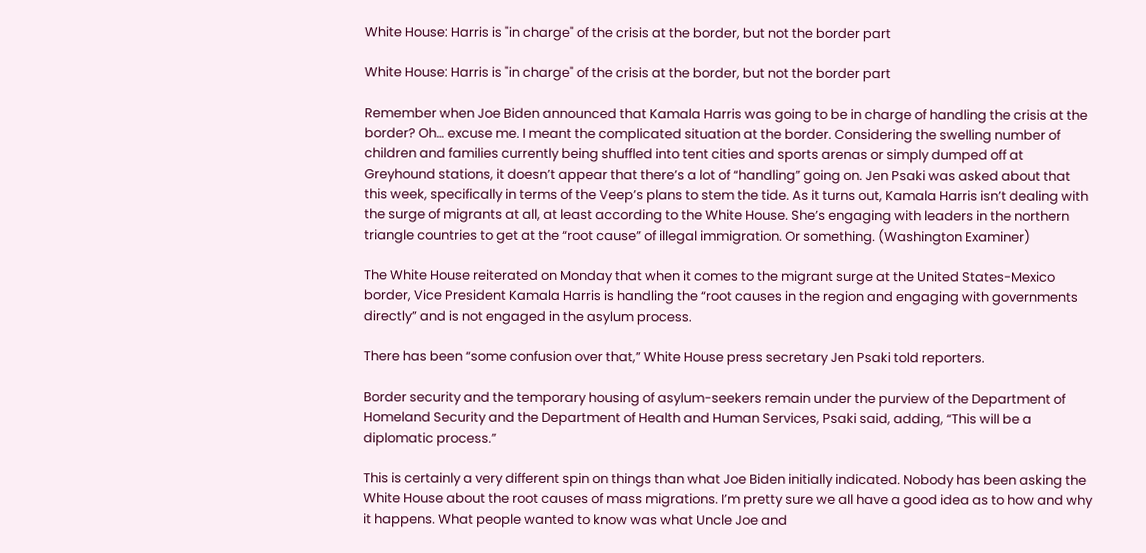White House: Harris is "in charge" of the crisis at the border, but not the border part

White House: Harris is "in charge" of the crisis at the border, but not the border part

Remember when Joe Biden announced that Kamala Harris was going to be in charge of handling the crisis at the border? Oh… excuse me. I meant the complicated situation at the border. Considering the swelling number of children and families currently being shuffled into tent cities and sports arenas or simply dumped off at Greyhound stations, it doesn’t appear that there’s a lot of “handling” going on. Jen Psaki was asked about that this week, specifically in terms of the Veep’s plans to stem the tide. As it turns out, Kamala Harris isn’t dealing with the surge of migrants at all, at least according to the White House. She’s engaging with leaders in the northern triangle countries to get at the “root cause” of illegal immigration. Or something. (Washington Examiner)

The White House reiterated on Monday that when it comes to the migrant surge at the United States-Mexico border, Vice President Kamala Harris is handling the “root causes in the region and engaging with governments directly” and is not engaged in the asylum process.

There has been “some confusion over that,” White House press secretary Jen Psaki told reporters.

Border security and the temporary housing of asylum-seekers remain under the purview of the Department of Homeland Security and the Department of Health and Human Services, Psaki said, adding, “This will be a diplomatic process.”

This is certainly a very different spin on things than what Joe Biden initially indicated. Nobody has been asking the White House about the root causes of mass migrations. I’m pretty sure we all have a good idea as to how and why it happens. What people wanted to know was what Uncle Joe and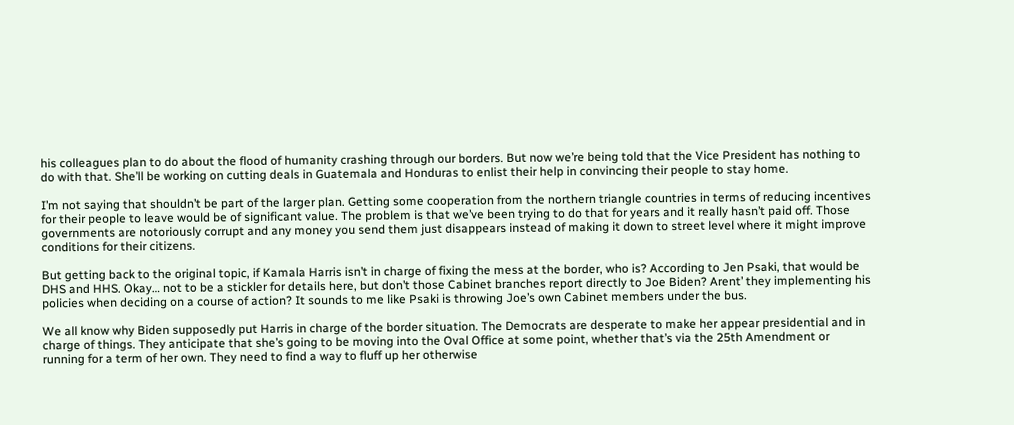his colleagues plan to do about the flood of humanity crashing through our borders. But now we’re being told that the Vice President has nothing to do with that. She’ll be working on cutting deals in Guatemala and Honduras to enlist their help in convincing their people to stay home.

I’m not saying that shouldn’t be part of the larger plan. Getting some cooperation from the northern triangle countries in terms of reducing incentives for their people to leave would be of significant value. The problem is that we’ve been trying to do that for years and it really hasn’t paid off. Those governments are notoriously corrupt and any money you send them just disappears instead of making it down to street level where it might improve conditions for their citizens.

But getting back to the original topic, if Kamala Harris isn’t in charge of fixing the mess at the border, who is? According to Jen Psaki, that would be DHS and HHS. Okay… not to be a stickler for details here, but don’t those Cabinet branches report directly to Joe Biden? Arent’ they implementing his policies when deciding on a course of action? It sounds to me like Psaki is throwing Joe’s own Cabinet members under the bus.

We all know why Biden supposedly put Harris in charge of the border situation. The Democrats are desperate to make her appear presidential and in charge of things. They anticipate that she’s going to be moving into the Oval Office at some point, whether that’s via the 25th Amendment or running for a term of her own. They need to find a way to fluff up her otherwise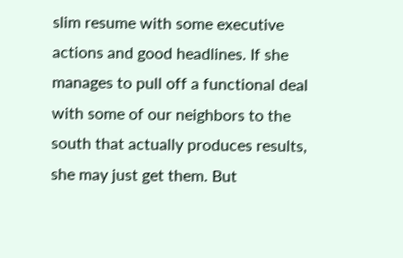slim resume with some executive actions and good headlines. If she manages to pull off a functional deal with some of our neighbors to the south that actually produces results, she may just get them. But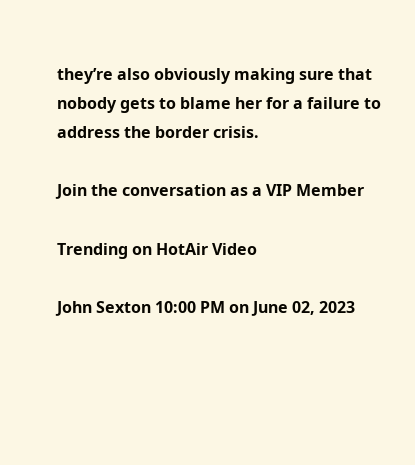they’re also obviously making sure that nobody gets to blame her for a failure to address the border crisis.

Join the conversation as a VIP Member

Trending on HotAir Video

John Sexton 10:00 PM on June 02, 2023